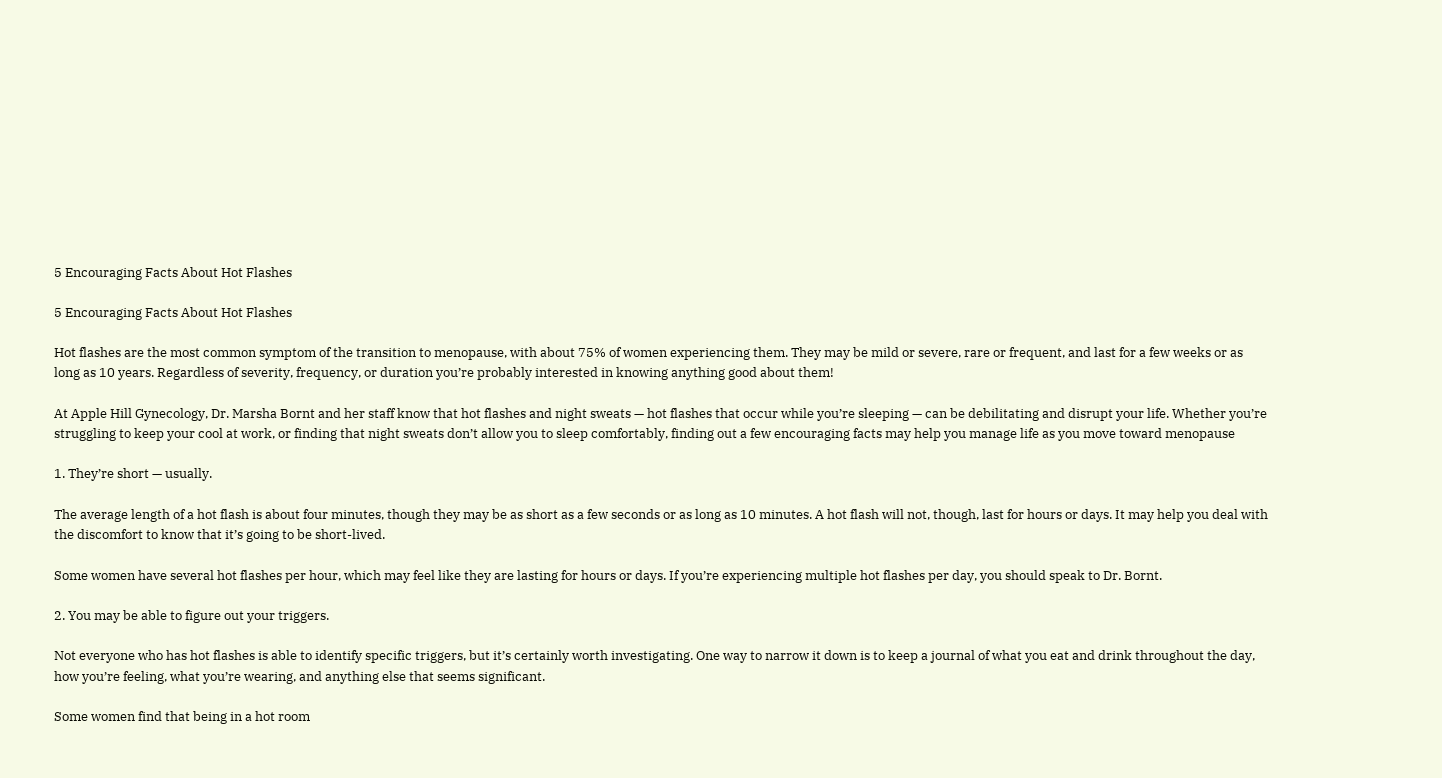5 Encouraging Facts About Hot Flashes

5 Encouraging Facts About Hot Flashes

Hot flashes are the most common symptom of the transition to menopause, with about 75% of women experiencing them. They may be mild or severe, rare or frequent, and last for a few weeks or as long as 10 years. Regardless of severity, frequency, or duration you’re probably interested in knowing anything good about them!

At Apple Hill Gynecology, Dr. Marsha Bornt and her staff know that hot flashes and night sweats — hot flashes that occur while you’re sleeping — can be debilitating and disrupt your life. Whether you’re struggling to keep your cool at work, or finding that night sweats don’t allow you to sleep comfortably, finding out a few encouraging facts may help you manage life as you move toward menopause

1. They’re short — usually.

The average length of a hot flash is about four minutes, though they may be as short as a few seconds or as long as 10 minutes. A hot flash will not, though, last for hours or days. It may help you deal with the discomfort to know that it’s going to be short-lived.

Some women have several hot flashes per hour, which may feel like they are lasting for hours or days. If you’re experiencing multiple hot flashes per day, you should speak to Dr. Bornt.

2. You may be able to figure out your triggers.

Not everyone who has hot flashes is able to identify specific triggers, but it’s certainly worth investigating. One way to narrow it down is to keep a journal of what you eat and drink throughout the day, how you’re feeling, what you’re wearing, and anything else that seems significant.

Some women find that being in a hot room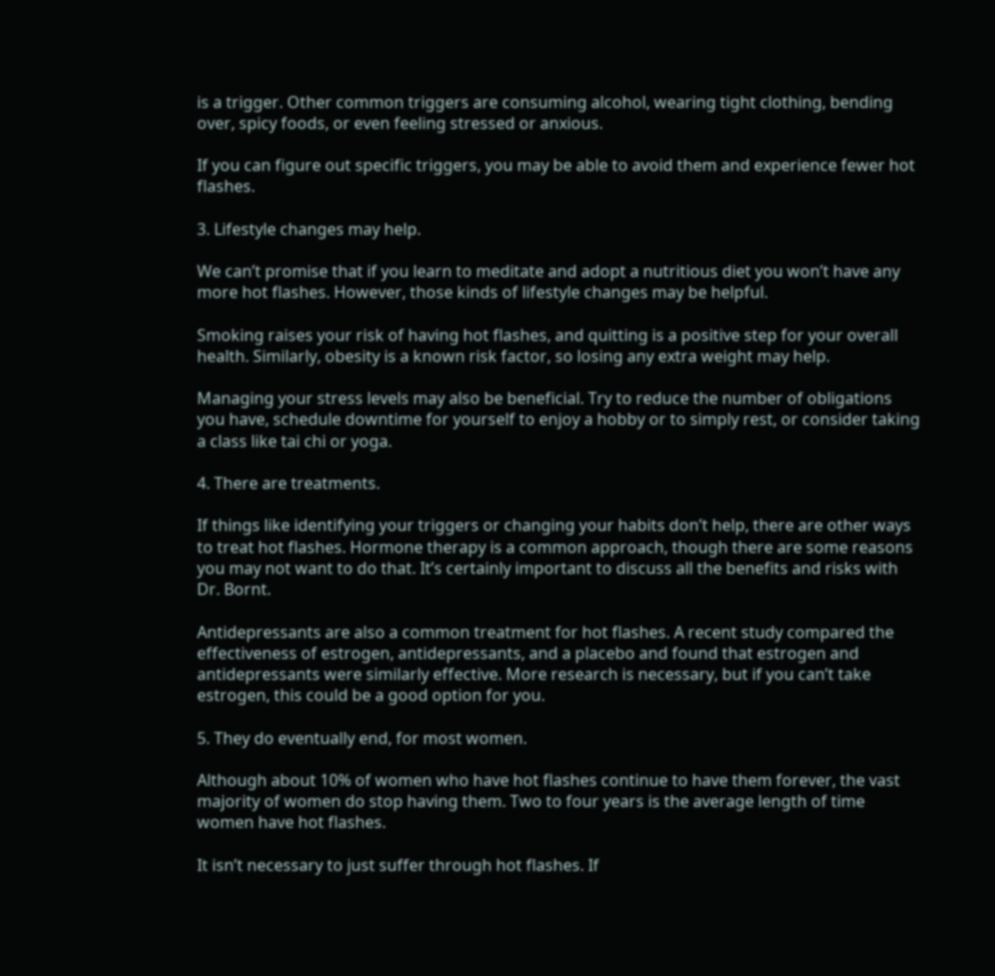is a trigger. Other common triggers are consuming alcohol, wearing tight clothing, bending over, spicy foods, or even feeling stressed or anxious.

If you can figure out specific triggers, you may be able to avoid them and experience fewer hot flashes.

3. Lifestyle changes may help.

We can’t promise that if you learn to meditate and adopt a nutritious diet you won’t have any more hot flashes. However, those kinds of lifestyle changes may be helpful.

Smoking raises your risk of having hot flashes, and quitting is a positive step for your overall health. Similarly, obesity is a known risk factor, so losing any extra weight may help.

Managing your stress levels may also be beneficial. Try to reduce the number of obligations you have, schedule downtime for yourself to enjoy a hobby or to simply rest, or consider taking a class like tai chi or yoga.

4. There are treatments.

If things like identifying your triggers or changing your habits don’t help, there are other ways to treat hot flashes. Hormone therapy is a common approach, though there are some reasons you may not want to do that. It’s certainly important to discuss all the benefits and risks with Dr. Bornt.

Antidepressants are also a common treatment for hot flashes. A recent study compared the effectiveness of estrogen, antidepressants, and a placebo and found that estrogen and antidepressants were similarly effective. More research is necessary, but if you can’t take estrogen, this could be a good option for you.

5. They do eventually end, for most women.

Although about 10% of women who have hot flashes continue to have them forever, the vast majority of women do stop having them. Two to four years is the average length of time women have hot flashes.

It isn’t necessary to just suffer through hot flashes. If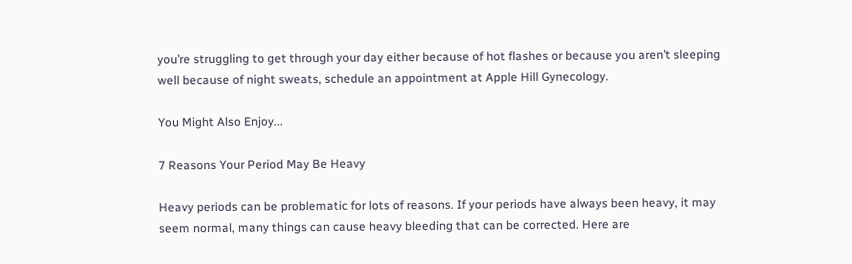you’re struggling to get through your day either because of hot flashes or because you aren’t sleeping well because of night sweats, schedule an appointment at Apple Hill Gynecology.

You Might Also Enjoy...

7 Reasons Your Period May Be Heavy

Heavy periods can be problematic for lots of reasons. If your periods have always been heavy, it may seem normal, many things can cause heavy bleeding that can be corrected. Here are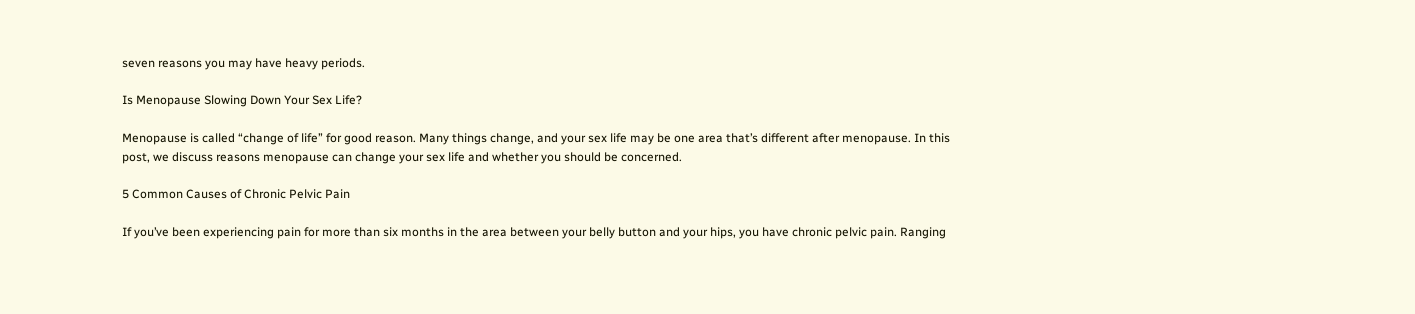seven reasons you may have heavy periods.

Is Menopause Slowing Down Your Sex Life?

Menopause is called “change of life” for good reason. Many things change, and your sex life may be one area that’s different after menopause. In this post, we discuss reasons menopause can change your sex life and whether you should be concerned.

5 Common Causes of Chronic Pelvic Pain

If you’ve been experiencing pain for more than six months in the area between your belly button and your hips, you have chronic pelvic pain. Ranging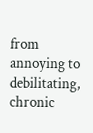from annoying to debilitating, chronic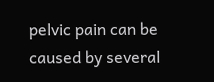pelvic pain can be caused by several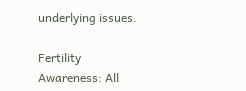underlying issues.

Fertility Awareness: All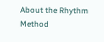About the Rhythm Method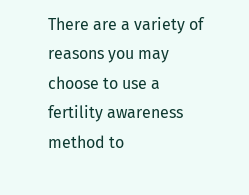There are a variety of reasons you may choose to use a fertility awareness method to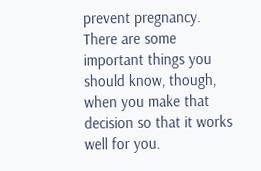prevent pregnancy. There are some important things you should know, though, when you make that decision so that it works well for you.